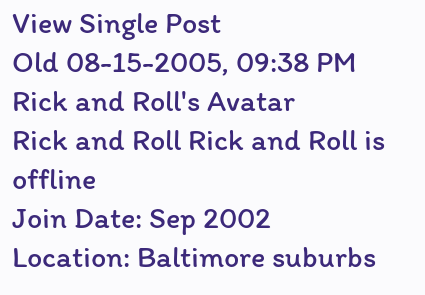View Single Post
Old 08-15-2005, 09:38 PM
Rick and Roll's Avatar
Rick and Roll Rick and Roll is offline
Join Date: Sep 2002
Location: Baltimore suburbs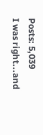Posts: 5,039
I was right...and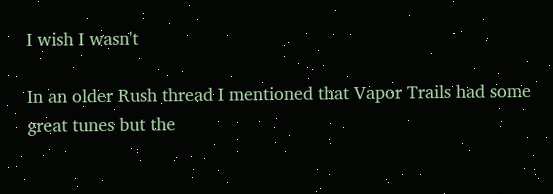I wish I wasn't

In an older Rush thread I mentioned that Vapor Trails had some great tunes but the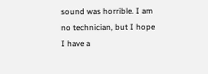sound was horrible. I am no technician, but I hope I have a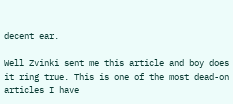decent ear.

Well Zvinki sent me this article and boy does it ring true. This is one of the most dead-on articles I have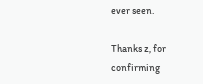ever seen.

Thanks z, for confirming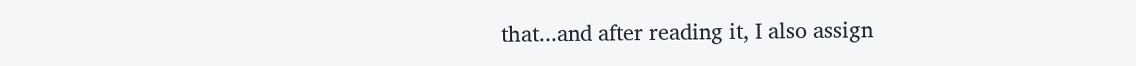that...and after reading it, I also assign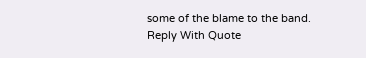some of the blame to the band.
Reply With Quote